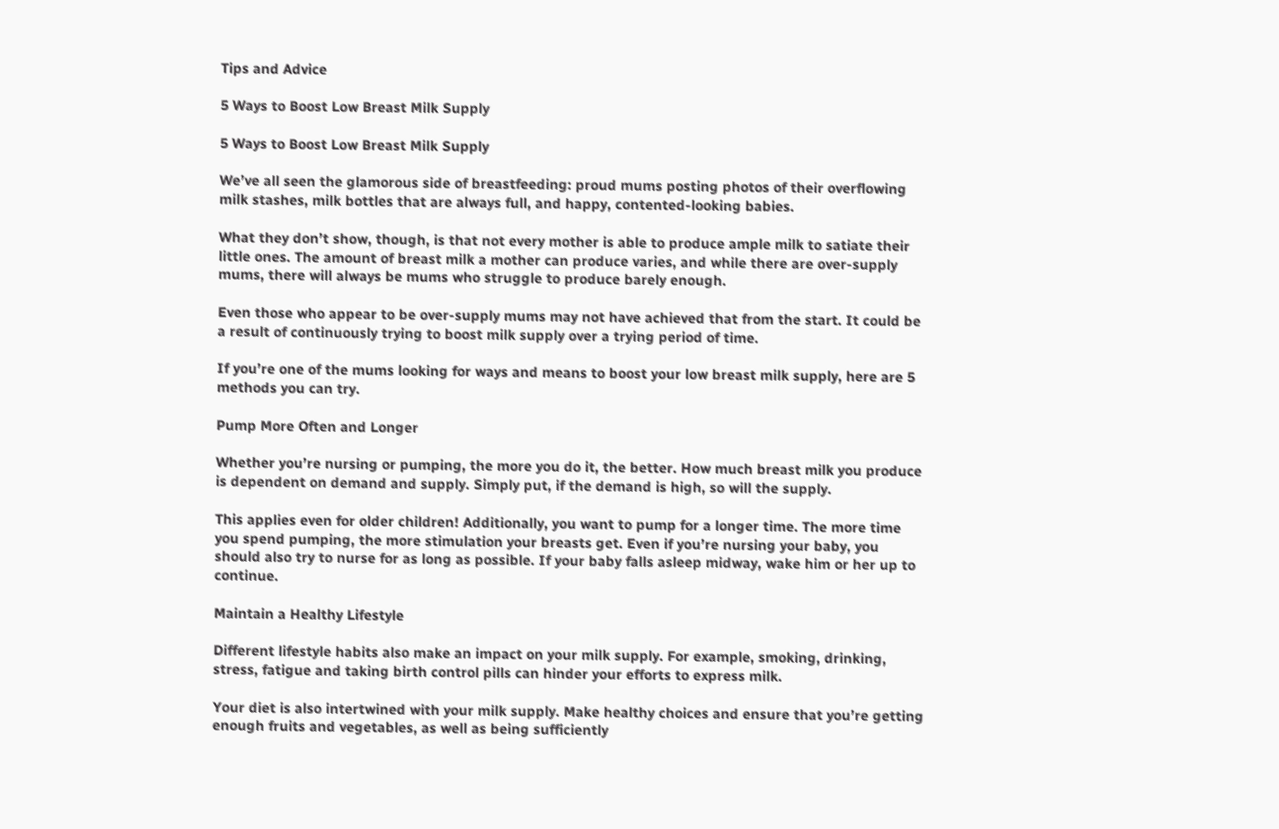Tips and Advice

5 Ways to Boost Low Breast Milk Supply

5 Ways to Boost Low Breast Milk Supply

We’ve all seen the glamorous side of breastfeeding: proud mums posting photos of their overflowing milk stashes, milk bottles that are always full, and happy, contented-looking babies.

What they don’t show, though, is that not every mother is able to produce ample milk to satiate their little ones. The amount of breast milk a mother can produce varies, and while there are over-supply mums, there will always be mums who struggle to produce barely enough.

Even those who appear to be over-supply mums may not have achieved that from the start. It could be a result of continuously trying to boost milk supply over a trying period of time.

If you’re one of the mums looking for ways and means to boost your low breast milk supply, here are 5 methods you can try.

Pump More Often and Longer

Whether you’re nursing or pumping, the more you do it, the better. How much breast milk you produce is dependent on demand and supply. Simply put, if the demand is high, so will the supply.

This applies even for older children! Additionally, you want to pump for a longer time. The more time you spend pumping, the more stimulation your breasts get. Even if you’re nursing your baby, you should also try to nurse for as long as possible. If your baby falls asleep midway, wake him or her up to continue.

Maintain a Healthy Lifestyle

Different lifestyle habits also make an impact on your milk supply. For example, smoking, drinking, stress, fatigue and taking birth control pills can hinder your efforts to express milk.

Your diet is also intertwined with your milk supply. Make healthy choices and ensure that you’re getting enough fruits and vegetables, as well as being sufficiently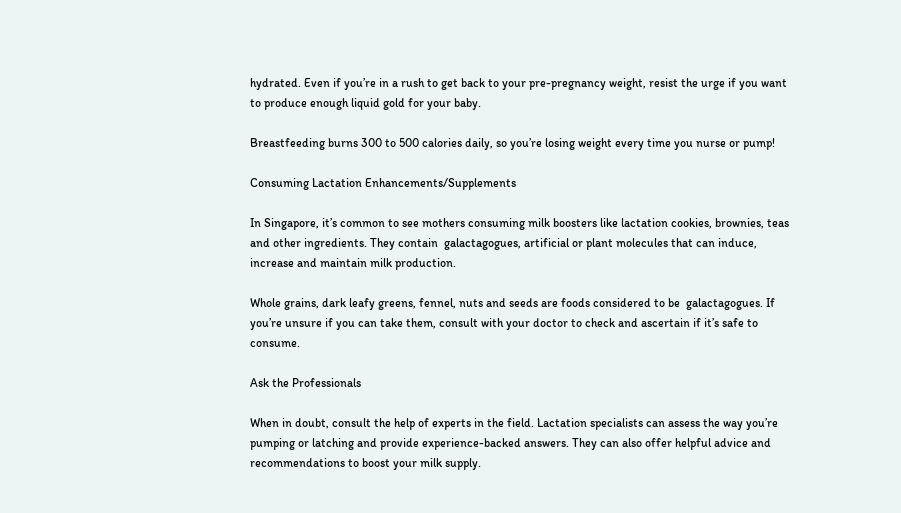hydrated. Even if you’re in a rush to get back to your pre-pregnancy weight, resist the urge if you want to produce enough liquid gold for your baby.

Breastfeeding burns 300 to 500 calories daily, so you’re losing weight every time you nurse or pump!

Consuming Lactation Enhancements/Supplements

In Singapore, it’s common to see mothers consuming milk boosters like lactation cookies, brownies, teas and other ingredients. They contain  galactagogues, artificial or plant molecules that can induce, increase and maintain milk production.

Whole grains, dark leafy greens, fennel, nuts and seeds are foods considered to be  galactagogues. If you’re unsure if you can take them, consult with your doctor to check and ascertain if it’s safe to consume.

Ask the Professionals

When in doubt, consult the help of experts in the field. Lactation specialists can assess the way you’re pumping or latching and provide experience-backed answers. They can also offer helpful advice and recommendations to boost your milk supply.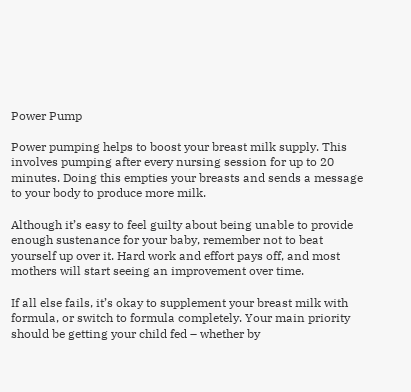Power Pump

Power pumping helps to boost your breast milk supply. This involves pumping after every nursing session for up to 20 minutes. Doing this empties your breasts and sends a message to your body to produce more milk.

Although it’s easy to feel guilty about being unable to provide enough sustenance for your baby, remember not to beat yourself up over it. Hard work and effort pays off, and most mothers will start seeing an improvement over time.

If all else fails, it’s okay to supplement your breast milk with formula, or switch to formula completely. Your main priority should be getting your child fed – whether by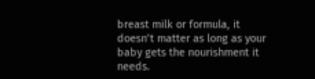breast milk or formula, it doesn’t matter as long as your baby gets the nourishment it needs.